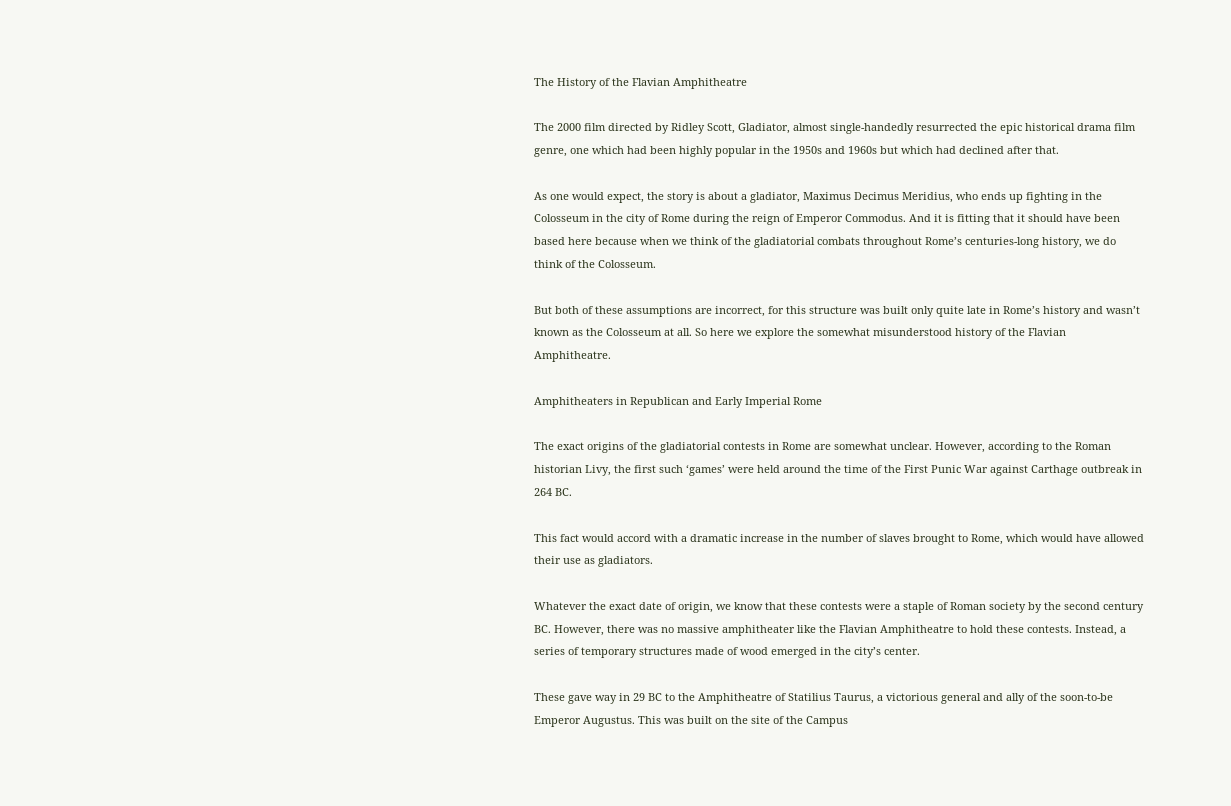The History of the Flavian Amphitheatre

The 2000 film directed by Ridley Scott, Gladiator, almost single-handedly resurrected the epic historical drama film genre, one which had been highly popular in the 1950s and 1960s but which had declined after that.

As one would expect, the story is about a gladiator, Maximus Decimus Meridius, who ends up fighting in the Colosseum in the city of Rome during the reign of Emperor Commodus. And it is fitting that it should have been based here because when we think of the gladiatorial combats throughout Rome’s centuries-long history, we do think of the Colosseum.

But both of these assumptions are incorrect, for this structure was built only quite late in Rome’s history and wasn’t known as the Colosseum at all. So here we explore the somewhat misunderstood history of the Flavian Amphitheatre.

Amphitheaters in Republican and Early Imperial Rome

The exact origins of the gladiatorial contests in Rome are somewhat unclear. However, according to the Roman historian Livy, the first such ‘games’ were held around the time of the First Punic War against Carthage outbreak in 264 BC.

This fact would accord with a dramatic increase in the number of slaves brought to Rome, which would have allowed their use as gladiators.

Whatever the exact date of origin, we know that these contests were a staple of Roman society by the second century BC. However, there was no massive amphitheater like the Flavian Amphitheatre to hold these contests. Instead, a series of temporary structures made of wood emerged in the city’s center.

These gave way in 29 BC to the Amphitheatre of Statilius Taurus, a victorious general and ally of the soon-to-be Emperor Augustus. This was built on the site of the Campus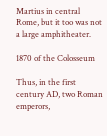Martius in central Rome, but it too was not a large amphitheater.

1870 of the Colosseum

Thus, in the first century AD, two Roman emperors,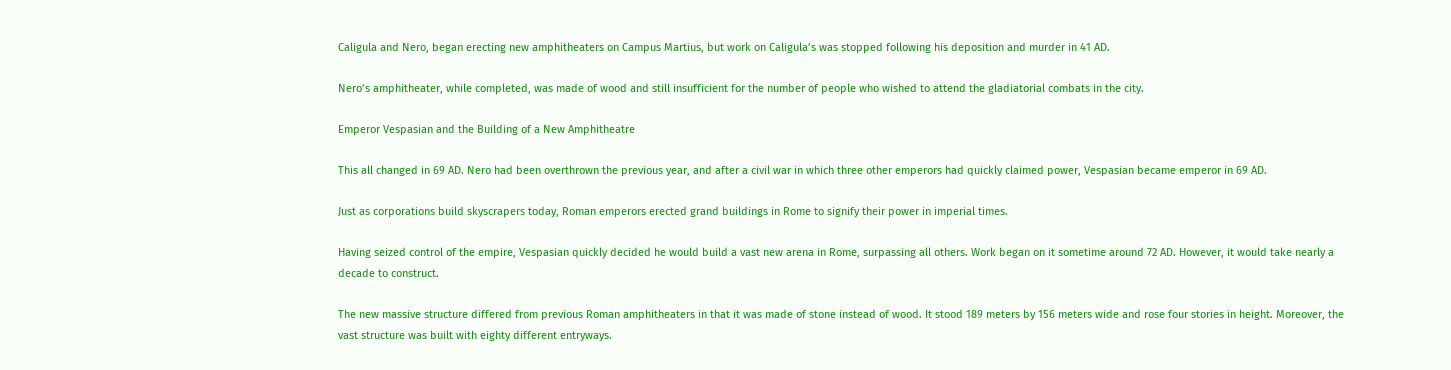Caligula and Nero, began erecting new amphitheaters on Campus Martius, but work on Caligula’s was stopped following his deposition and murder in 41 AD.

Nero’s amphitheater, while completed, was made of wood and still insufficient for the number of people who wished to attend the gladiatorial combats in the city.

Emperor Vespasian and the Building of a New Amphitheatre

This all changed in 69 AD. Nero had been overthrown the previous year, and after a civil war in which three other emperors had quickly claimed power, Vespasian became emperor in 69 AD.

Just as corporations build skyscrapers today, Roman emperors erected grand buildings in Rome to signify their power in imperial times.

Having seized control of the empire, Vespasian quickly decided he would build a vast new arena in Rome, surpassing all others. Work began on it sometime around 72 AD. However, it would take nearly a decade to construct.

The new massive structure differed from previous Roman amphitheaters in that it was made of stone instead of wood. It stood 189 meters by 156 meters wide and rose four stories in height. Moreover, the vast structure was built with eighty different entryways.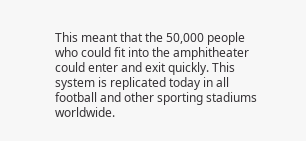This meant that the 50,000 people who could fit into the amphitheater could enter and exit quickly. This system is replicated today in all football and other sporting stadiums worldwide.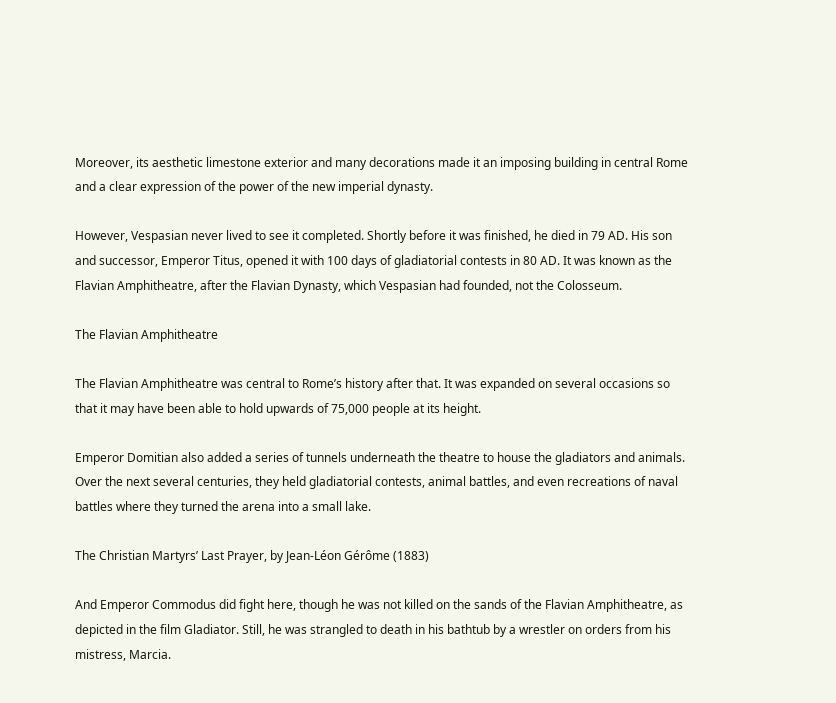Moreover, its aesthetic limestone exterior and many decorations made it an imposing building in central Rome and a clear expression of the power of the new imperial dynasty.

However, Vespasian never lived to see it completed. Shortly before it was finished, he died in 79 AD. His son and successor, Emperor Titus, opened it with 100 days of gladiatorial contests in 80 AD. It was known as the Flavian Amphitheatre, after the Flavian Dynasty, which Vespasian had founded, not the Colosseum.

The Flavian Amphitheatre

The Flavian Amphitheatre was central to Rome’s history after that. It was expanded on several occasions so that it may have been able to hold upwards of 75,000 people at its height.

Emperor Domitian also added a series of tunnels underneath the theatre to house the gladiators and animals. Over the next several centuries, they held gladiatorial contests, animal battles, and even recreations of naval battles where they turned the arena into a small lake.

The Christian Martyrs’ Last Prayer, by Jean-Léon Gérôme (1883)

And Emperor Commodus did fight here, though he was not killed on the sands of the Flavian Amphitheatre, as depicted in the film Gladiator. Still, he was strangled to death in his bathtub by a wrestler on orders from his mistress, Marcia.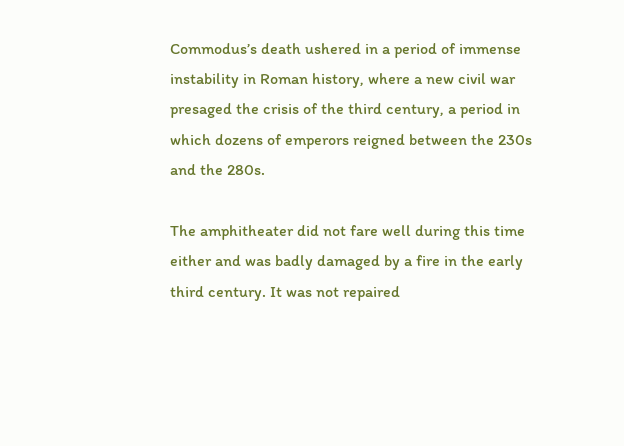Commodus’s death ushered in a period of immense instability in Roman history, where a new civil war presaged the crisis of the third century, a period in which dozens of emperors reigned between the 230s and the 280s.

The amphitheater did not fare well during this time either and was badly damaged by a fire in the early third century. It was not repaired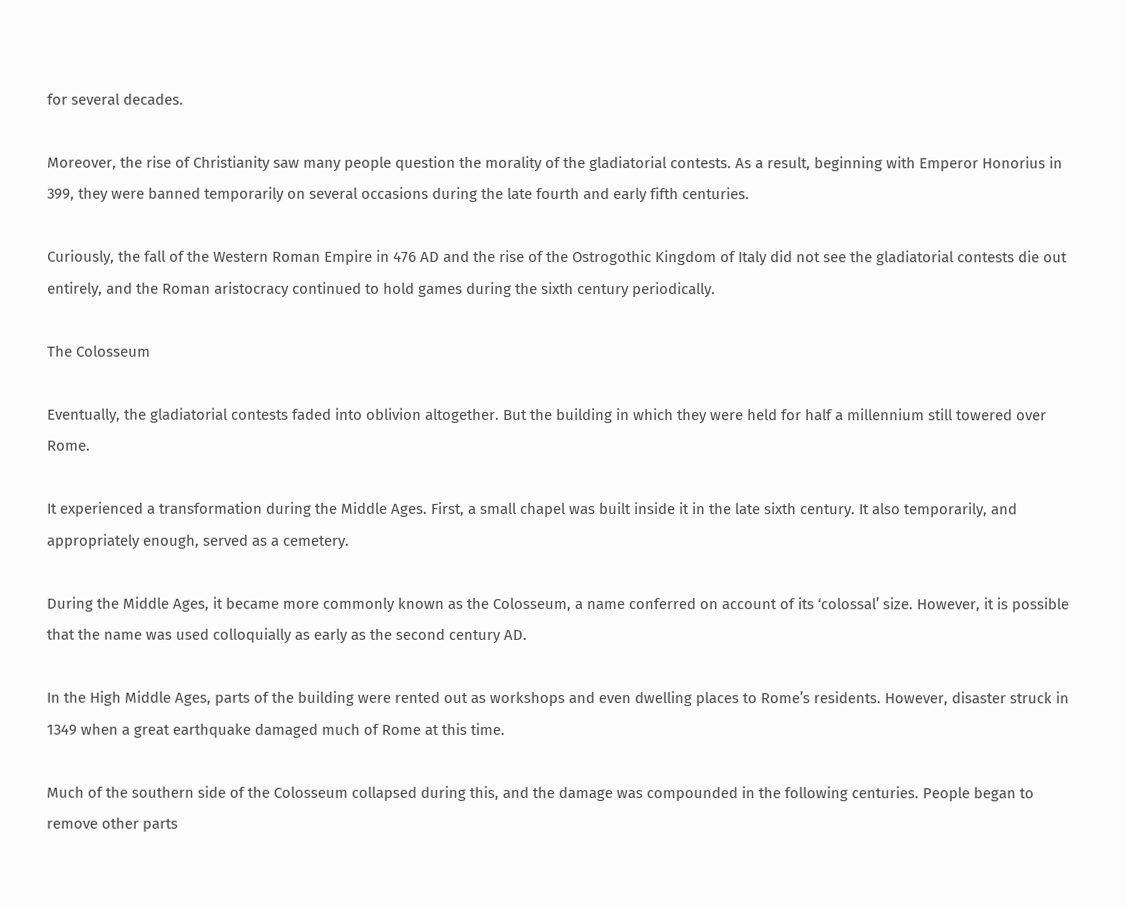for several decades.

Moreover, the rise of Christianity saw many people question the morality of the gladiatorial contests. As a result, beginning with Emperor Honorius in 399, they were banned temporarily on several occasions during the late fourth and early fifth centuries.

Curiously, the fall of the Western Roman Empire in 476 AD and the rise of the Ostrogothic Kingdom of Italy did not see the gladiatorial contests die out entirely, and the Roman aristocracy continued to hold games during the sixth century periodically.

The Colosseum

Eventually, the gladiatorial contests faded into oblivion altogether. But the building in which they were held for half a millennium still towered over Rome.

It experienced a transformation during the Middle Ages. First, a small chapel was built inside it in the late sixth century. It also temporarily, and appropriately enough, served as a cemetery.

During the Middle Ages, it became more commonly known as the Colosseum, a name conferred on account of its ‘colossal’ size. However, it is possible that the name was used colloquially as early as the second century AD.

In the High Middle Ages, parts of the building were rented out as workshops and even dwelling places to Rome’s residents. However, disaster struck in 1349 when a great earthquake damaged much of Rome at this time.

Much of the southern side of the Colosseum collapsed during this, and the damage was compounded in the following centuries. People began to remove other parts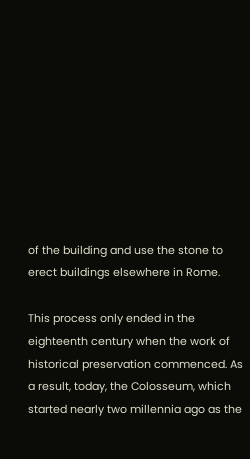of the building and use the stone to erect buildings elsewhere in Rome.

This process only ended in the eighteenth century when the work of historical preservation commenced. As a result, today, the Colosseum, which started nearly two millennia ago as the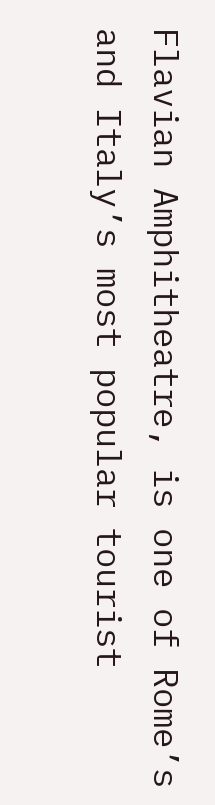Flavian Amphitheatre, is one of Rome’s and Italy’s most popular tourist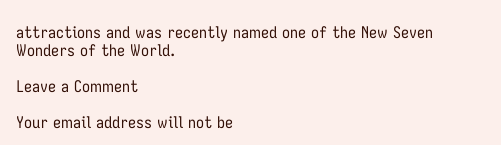attractions and was recently named one of the New Seven Wonders of the World.

Leave a Comment

Your email address will not be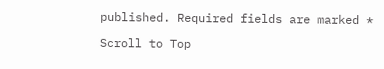published. Required fields are marked *

Scroll to Top